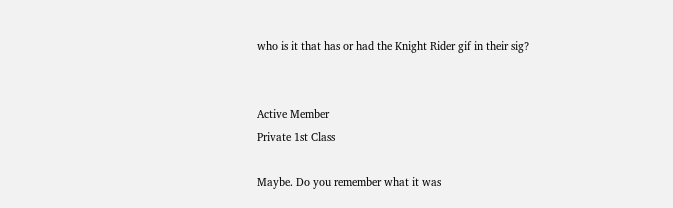who is it that has or had the Knight Rider gif in their sig?


Active Member
Private 1st Class

Maybe. Do you remember what it was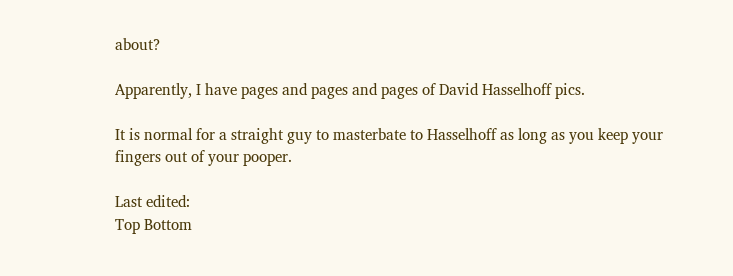about?

Apparently, I have pages and pages and pages of David Hasselhoff pics.

It is normal for a straight guy to masterbate to Hasselhoff as long as you keep your fingers out of your pooper.

Last edited:
Top Bottom